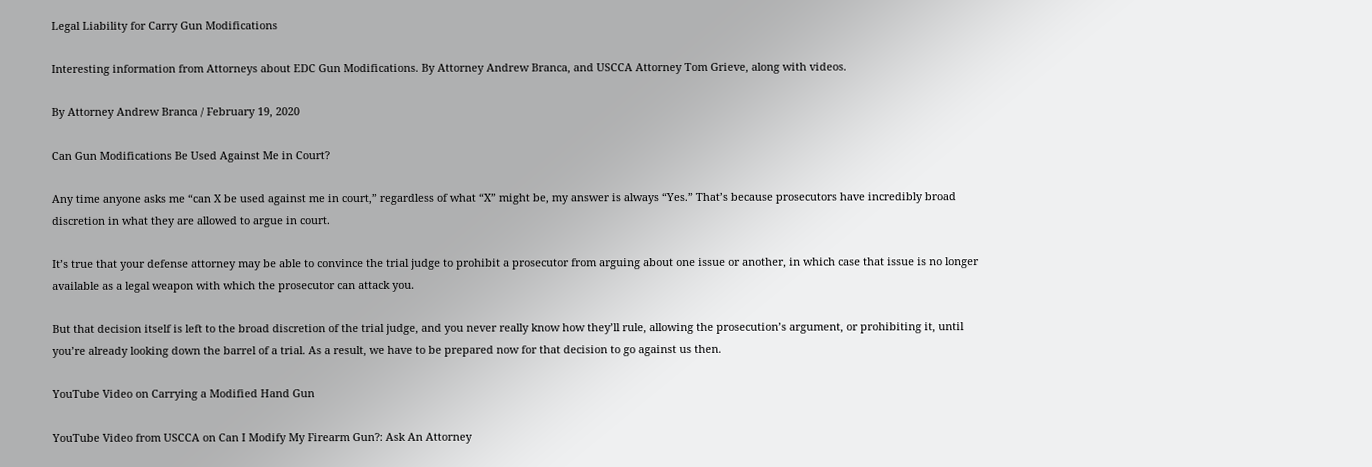Legal Liability for Carry Gun Modifications

Interesting information from Attorneys about EDC Gun Modifications. By Attorney Andrew Branca, and USCCA Attorney Tom Grieve, along with videos.

By Attorney Andrew Branca / February 19, 2020

Can Gun Modifications Be Used Against Me in Court?

Any time anyone asks me “can X be used against me in court,” regardless of what “X” might be, my answer is always “Yes.” That’s because prosecutors have incredibly broad discretion in what they are allowed to argue in court.

It’s true that your defense attorney may be able to convince the trial judge to prohibit a prosecutor from arguing about one issue or another, in which case that issue is no longer available as a legal weapon with which the prosecutor can attack you.

But that decision itself is left to the broad discretion of the trial judge, and you never really know how they’ll rule, allowing the prosecution’s argument, or prohibiting it, until you’re already looking down the barrel of a trial. As a result, we have to be prepared now for that decision to go against us then.

YouTube Video on Carrying a Modified Hand Gun

YouTube Video from USCCA on Can I Modify My Firearm Gun?: Ask An Attorney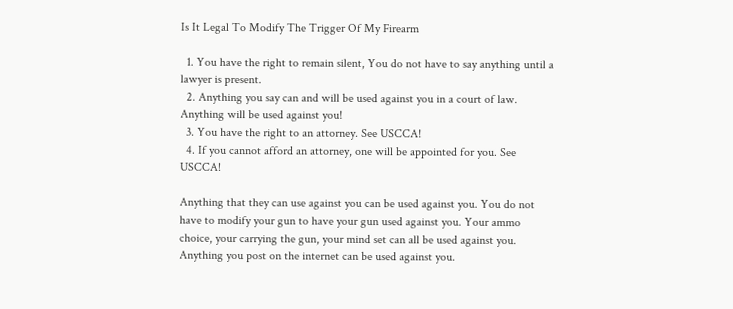Is It Legal To Modify The Trigger Of My Firearm

  1. You have the right to remain silent, You do not have to say anything until a lawyer is present.
  2. Anything you say can and will be used against you in a court of law. Anything will be used against you!
  3. You have the right to an attorney. See USCCA!
  4. If you cannot afford an attorney, one will be appointed for you. See USCCA!

Anything that they can use against you can be used against you. You do not have to modify your gun to have your gun used against you. Your ammo choice, your carrying the gun, your mind set can all be used against you. Anything you post on the internet can be used against you.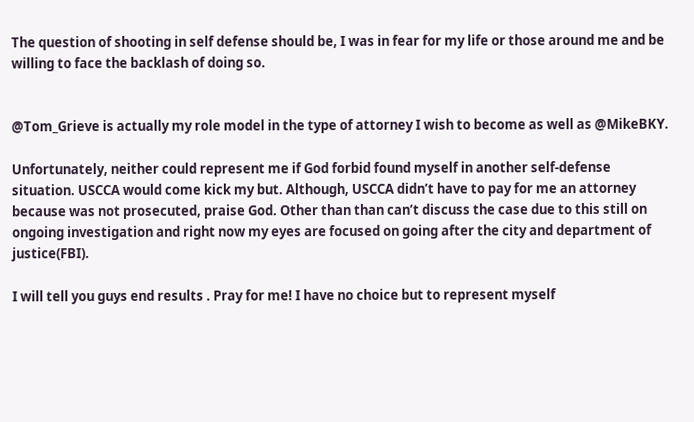The question of shooting in self defense should be, I was in fear for my life or those around me and be willing to face the backlash of doing so.


@Tom_Grieve is actually my role model in the type of attorney I wish to become as well as @MikeBKY.

Unfortunately, neither could represent me if God forbid found myself in another self-defense situation. USCCA would come kick my but. Although, USCCA didn’t have to pay for me an attorney because was not prosecuted, praise God. Other than than can’t discuss the case due to this still on ongoing investigation and right now my eyes are focused on going after the city and department of justice(FBI).

I will tell you guys end results . Pray for me! I have no choice but to represent myself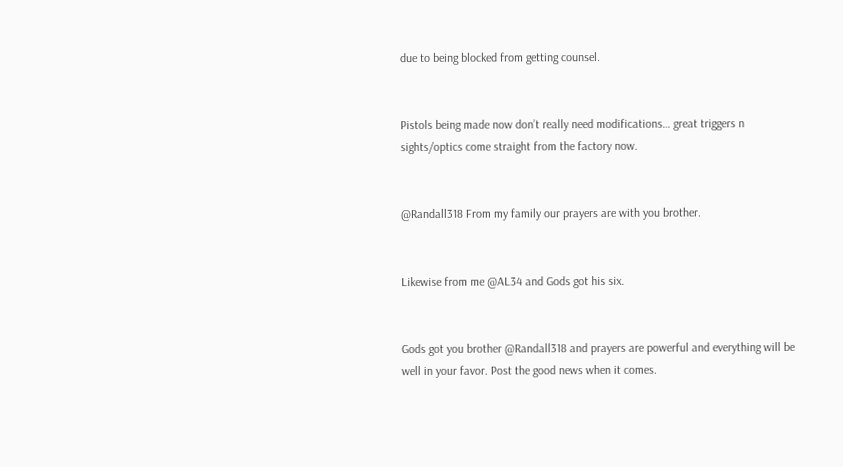due to being blocked from getting counsel.


Pistols being made now don’t really need modifications… great triggers n sights/optics come straight from the factory now.


@Randall318 From my family our prayers are with you brother.


Likewise from me @AL34 and Gods got his six.


Gods got you brother @Randall318 and prayers are powerful and everything will be well in your favor. Post the good news when it comes.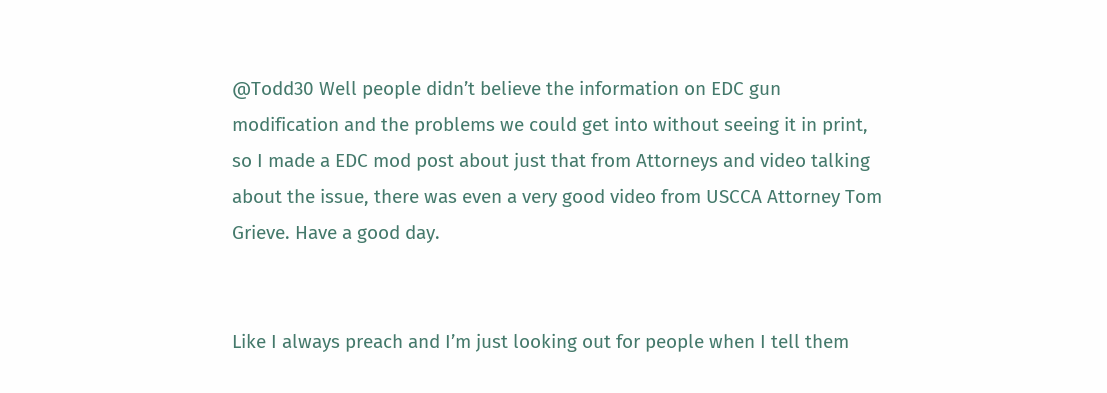@Todd30 Well people didn’t believe the information on EDC gun modification and the problems we could get into without seeing it in print, so I made a EDC mod post about just that from Attorneys and video talking about the issue, there was even a very good video from USCCA Attorney Tom Grieve. Have a good day.


Like I always preach and I’m just looking out for people when I tell them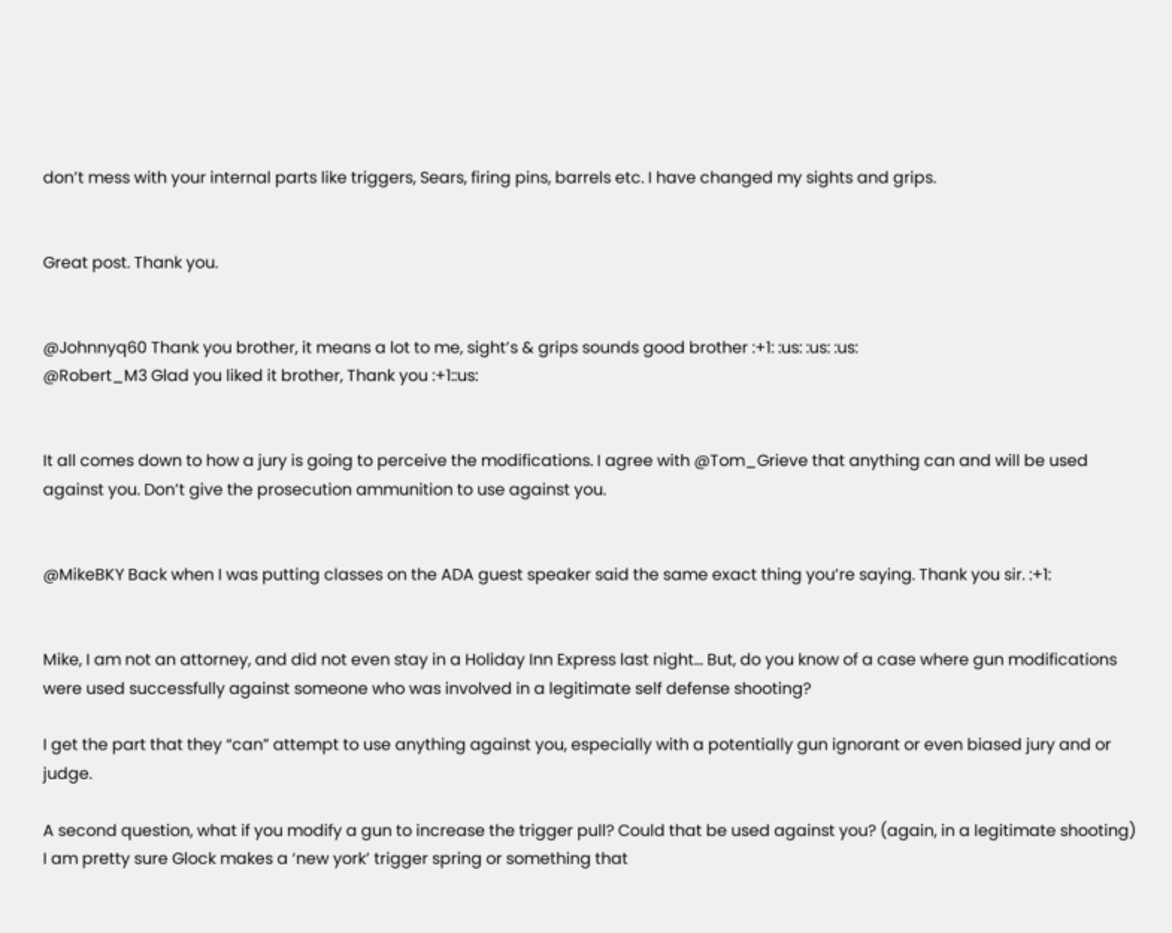don’t mess with your internal parts like triggers, Sears, firing pins, barrels etc. I have changed my sights and grips.


Great post. Thank you.


@Johnnyq60 Thank you brother, it means a lot to me, sight’s & grips sounds good brother :+1: :us: :us: :us:
@Robert_M3 Glad you liked it brother, Thank you :+1::us:


It all comes down to how a jury is going to perceive the modifications. I agree with @Tom_Grieve that anything can and will be used against you. Don’t give the prosecution ammunition to use against you.


@MikeBKY Back when I was putting classes on the ADA guest speaker said the same exact thing you’re saying. Thank you sir. :+1:


Mike, I am not an attorney, and did not even stay in a Holiday Inn Express last night… But, do you know of a case where gun modifications were used successfully against someone who was involved in a legitimate self defense shooting?

I get the part that they “can” attempt to use anything against you, especially with a potentially gun ignorant or even biased jury and or judge.

A second question, what if you modify a gun to increase the trigger pull? Could that be used against you? (again, in a legitimate shooting) I am pretty sure Glock makes a ‘new york’ trigger spring or something that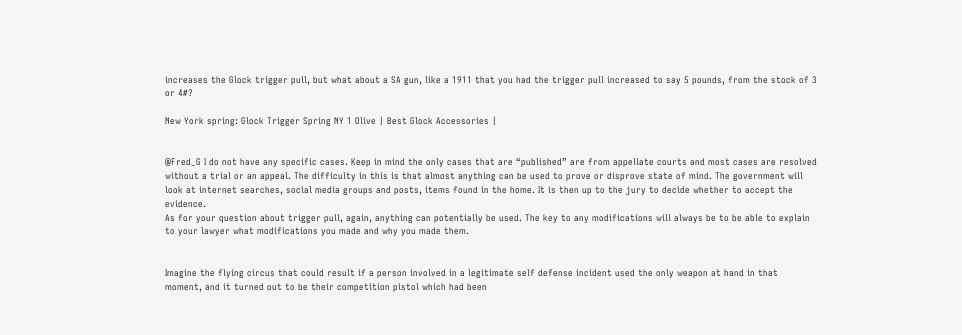increases the Glock trigger pull, but what about a SA gun, like a 1911 that you had the trigger pull increased to say 5 pounds, from the stock of 3 or 4#?

New York spring: Glock Trigger Spring NY 1 Olive | Best Glock Accessories |


@Fred_G I do not have any specific cases. Keep in mind the only cases that are “published” are from appellate courts and most cases are resolved without a trial or an appeal. The difficulty in this is that almost anything can be used to prove or disprove state of mind. The government will look at internet searches, social media groups and posts, items found in the home. It is then up to the jury to decide whether to accept the evidence.
As for your question about trigger pull, again, anything can potentially be used. The key to any modifications will always be to be able to explain to your lawyer what modifications you made and why you made them.


Imagine the flying circus that could result if a person involved in a legitimate self defense incident used the only weapon at hand in that moment, and it turned out to be their competition pistol which had been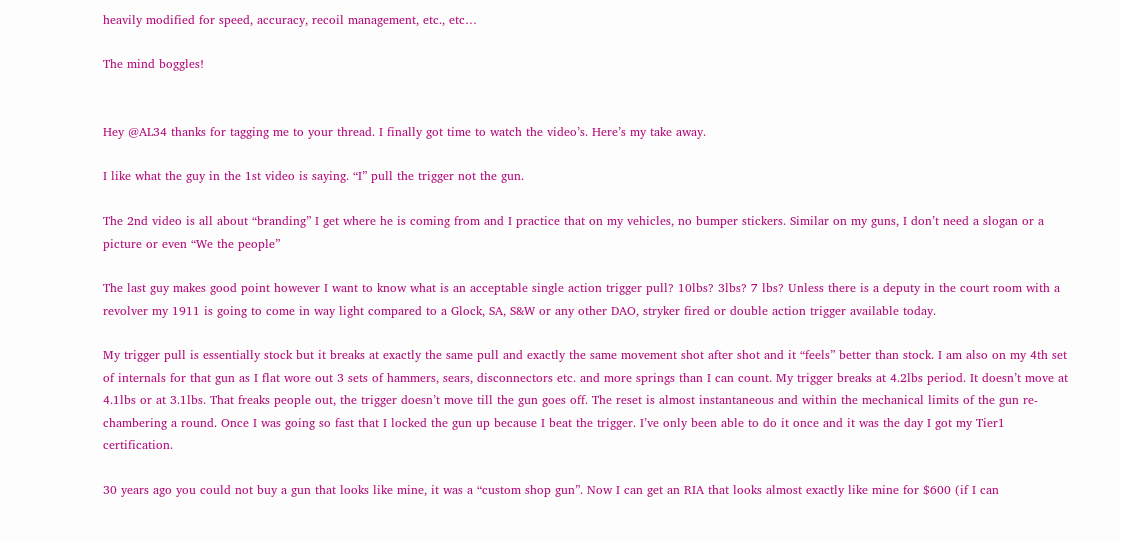heavily modified for speed, accuracy, recoil management, etc., etc…

The mind boggles!


Hey @AL34 thanks for tagging me to your thread. I finally got time to watch the video’s. Here’s my take away.

I like what the guy in the 1st video is saying. “I” pull the trigger not the gun.

The 2nd video is all about “branding” I get where he is coming from and I practice that on my vehicles, no bumper stickers. Similar on my guns, I don’t need a slogan or a picture or even “We the people”

The last guy makes good point however I want to know what is an acceptable single action trigger pull? 10lbs? 3lbs? 7 lbs? Unless there is a deputy in the court room with a revolver my 1911 is going to come in way light compared to a Glock, SA, S&W or any other DAO, stryker fired or double action trigger available today.

My trigger pull is essentially stock but it breaks at exactly the same pull and exactly the same movement shot after shot and it “feels” better than stock. I am also on my 4th set of internals for that gun as I flat wore out 3 sets of hammers, sears, disconnectors etc. and more springs than I can count. My trigger breaks at 4.2lbs period. It doesn’t move at 4.1lbs or at 3.1lbs. That freaks people out, the trigger doesn’t move till the gun goes off. The reset is almost instantaneous and within the mechanical limits of the gun re-chambering a round. Once I was going so fast that I locked the gun up because I beat the trigger. I’ve only been able to do it once and it was the day I got my Tier1 certification.

30 years ago you could not buy a gun that looks like mine, it was a “custom shop gun”. Now I can get an RIA that looks almost exactly like mine for $600 (if I can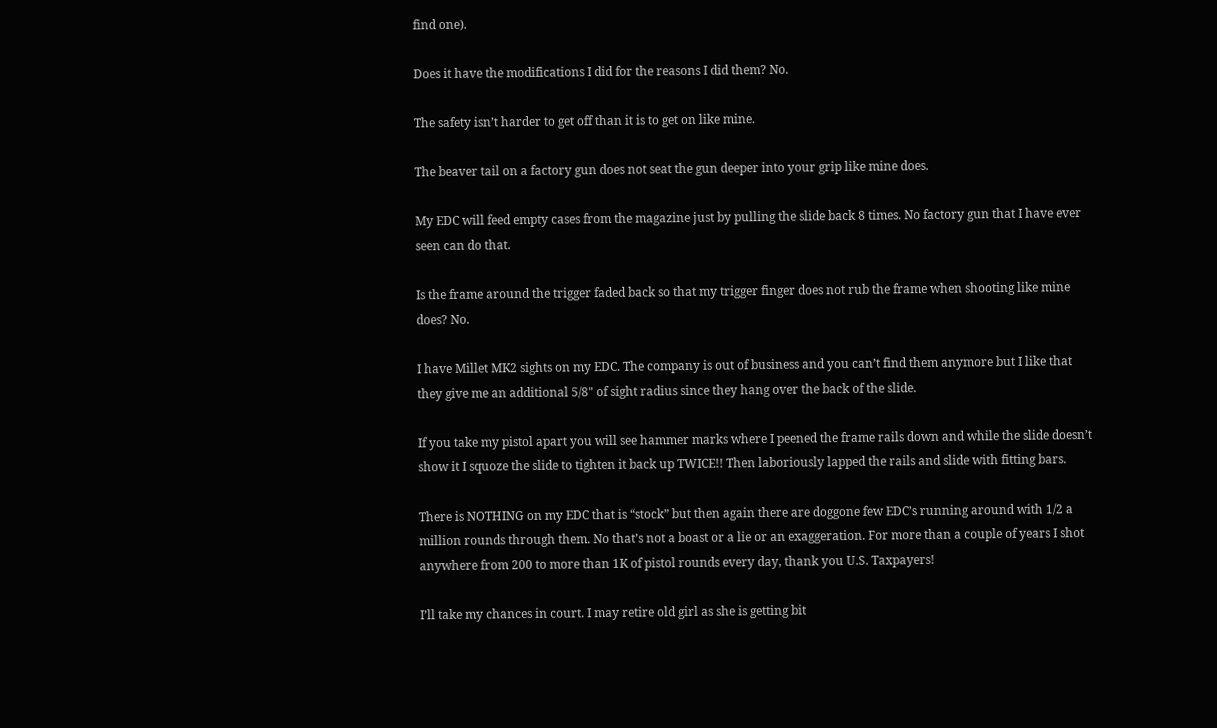find one).

Does it have the modifications I did for the reasons I did them? No.

The safety isn’t harder to get off than it is to get on like mine.

The beaver tail on a factory gun does not seat the gun deeper into your grip like mine does.

My EDC will feed empty cases from the magazine just by pulling the slide back 8 times. No factory gun that I have ever seen can do that.

Is the frame around the trigger faded back so that my trigger finger does not rub the frame when shooting like mine does? No.

I have Millet MK2 sights on my EDC. The company is out of business and you can’t find them anymore but I like that they give me an additional 5/8" of sight radius since they hang over the back of the slide.

If you take my pistol apart you will see hammer marks where I peened the frame rails down and while the slide doesn’t show it I squoze the slide to tighten it back up TWICE!! Then laboriously lapped the rails and slide with fitting bars.

There is NOTHING on my EDC that is “stock” but then again there are doggone few EDC’s running around with 1/2 a million rounds through them. No that’s not a boast or a lie or an exaggeration. For more than a couple of years I shot anywhere from 200 to more than 1K of pistol rounds every day, thank you U.S. Taxpayers!

I’ll take my chances in court. I may retire old girl as she is getting bit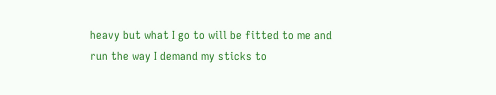heavy but what I go to will be fitted to me and run the way I demand my sticks to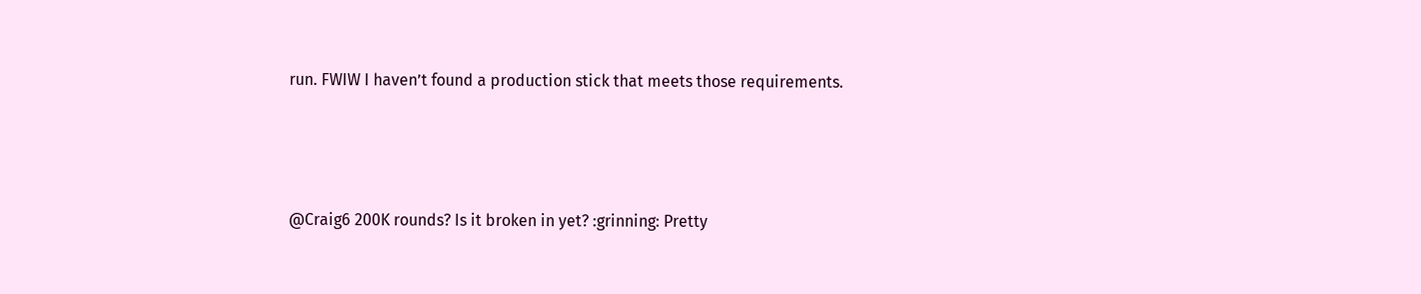run. FWIW I haven’t found a production stick that meets those requirements.




@Craig6 200K rounds? Is it broken in yet? :grinning: Pretty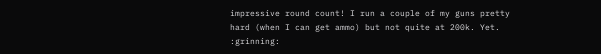impressive round count! I run a couple of my guns pretty hard (when I can get ammo) but not quite at 200k. Yet. :grinning: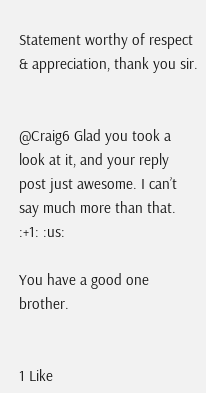Statement worthy of respect & appreciation, thank you sir.


@Craig6 Glad you took a look at it, and your reply post just awesome. I can’t say much more than that. :+1: :us:

You have a good one brother.


1 Like